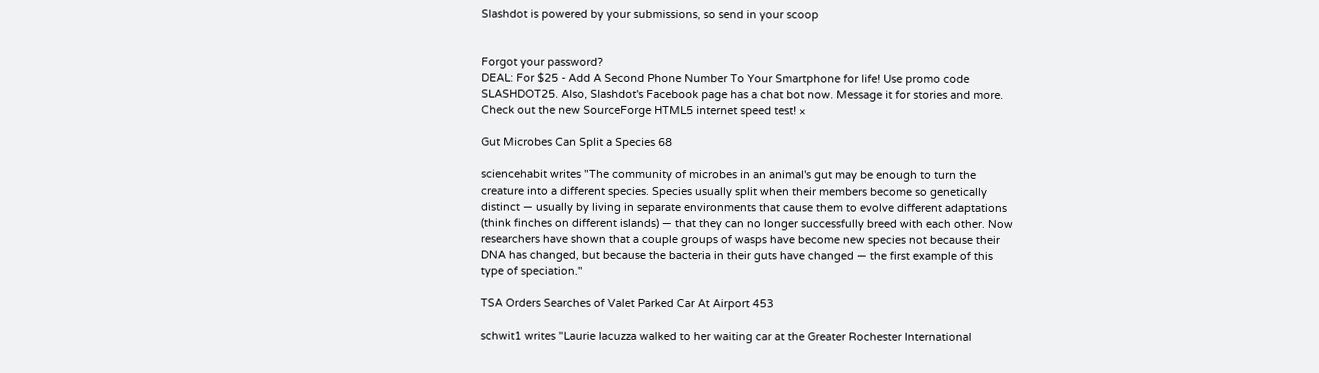Slashdot is powered by your submissions, so send in your scoop


Forgot your password?
DEAL: For $25 - Add A Second Phone Number To Your Smartphone for life! Use promo code SLASHDOT25. Also, Slashdot's Facebook page has a chat bot now. Message it for stories and more. Check out the new SourceForge HTML5 internet speed test! ×

Gut Microbes Can Split a Species 68

sciencehabit writes "The community of microbes in an animal's gut may be enough to turn the creature into a different species. Species usually split when their members become so genetically distinct — usually by living in separate environments that cause them to evolve different adaptations (think finches on different islands) — that they can no longer successfully breed with each other. Now researchers have shown that a couple groups of wasps have become new species not because their DNA has changed, but because the bacteria in their guts have changed — the first example of this type of speciation."

TSA Orders Searches of Valet Parked Car At Airport 453

schwit1 writes "Laurie Iacuzza walked to her waiting car at the Greater Rochester International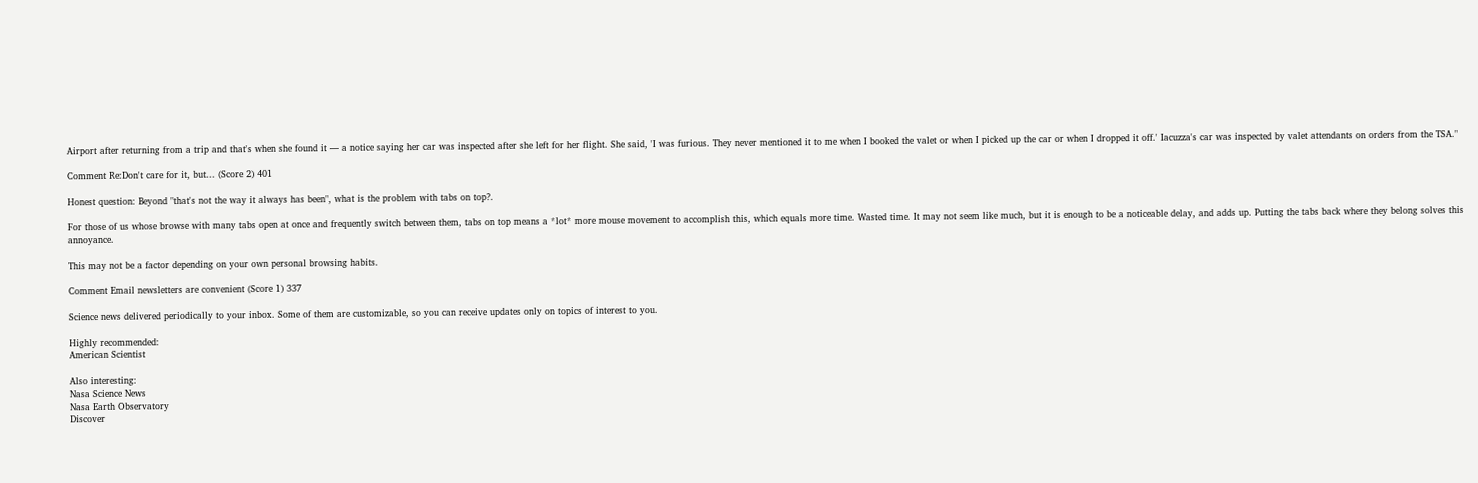Airport after returning from a trip and that's when she found it — a notice saying her car was inspected after she left for her flight. She said, 'I was furious. They never mentioned it to me when I booked the valet or when I picked up the car or when I dropped it off.' Iacuzza's car was inspected by valet attendants on orders from the TSA."

Comment Re:Don't care for it, but... (Score 2) 401

Honest question: Beyond "that's not the way it always has been", what is the problem with tabs on top?.

For those of us whose browse with many tabs open at once and frequently switch between them, tabs on top means a *lot* more mouse movement to accomplish this, which equals more time. Wasted time. It may not seem like much, but it is enough to be a noticeable delay, and adds up. Putting the tabs back where they belong solves this annoyance.

This may not be a factor depending on your own personal browsing habits.

Comment Email newsletters are convenient (Score 1) 337

Science news delivered periodically to your inbox. Some of them are customizable, so you can receive updates only on topics of interest to you.

Highly recommended:
American Scientist

Also interesting:
Nasa Science News
Nasa Earth Observatory
Discover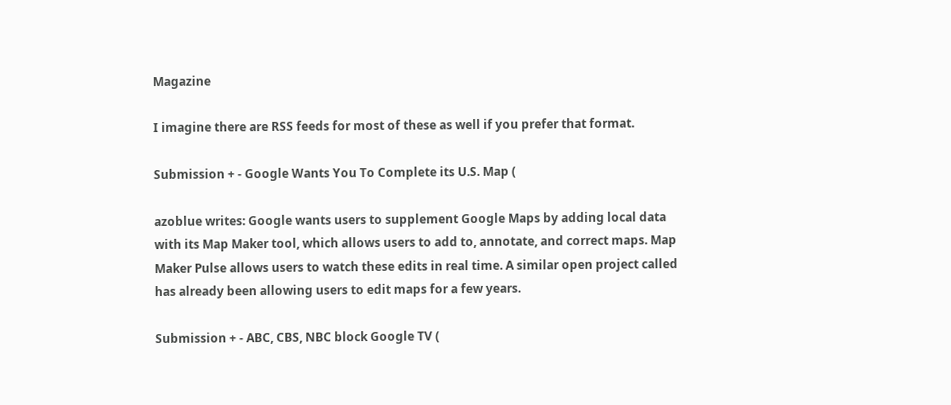Magazine

I imagine there are RSS feeds for most of these as well if you prefer that format.

Submission + - Google Wants You To Complete its U.S. Map (

azoblue writes: Google wants users to supplement Google Maps by adding local data with its Map Maker tool, which allows users to add to, annotate, and correct maps. Map Maker Pulse allows users to watch these edits in real time. A similar open project called has already been allowing users to edit maps for a few years.

Submission + - ABC, CBS, NBC block Google TV (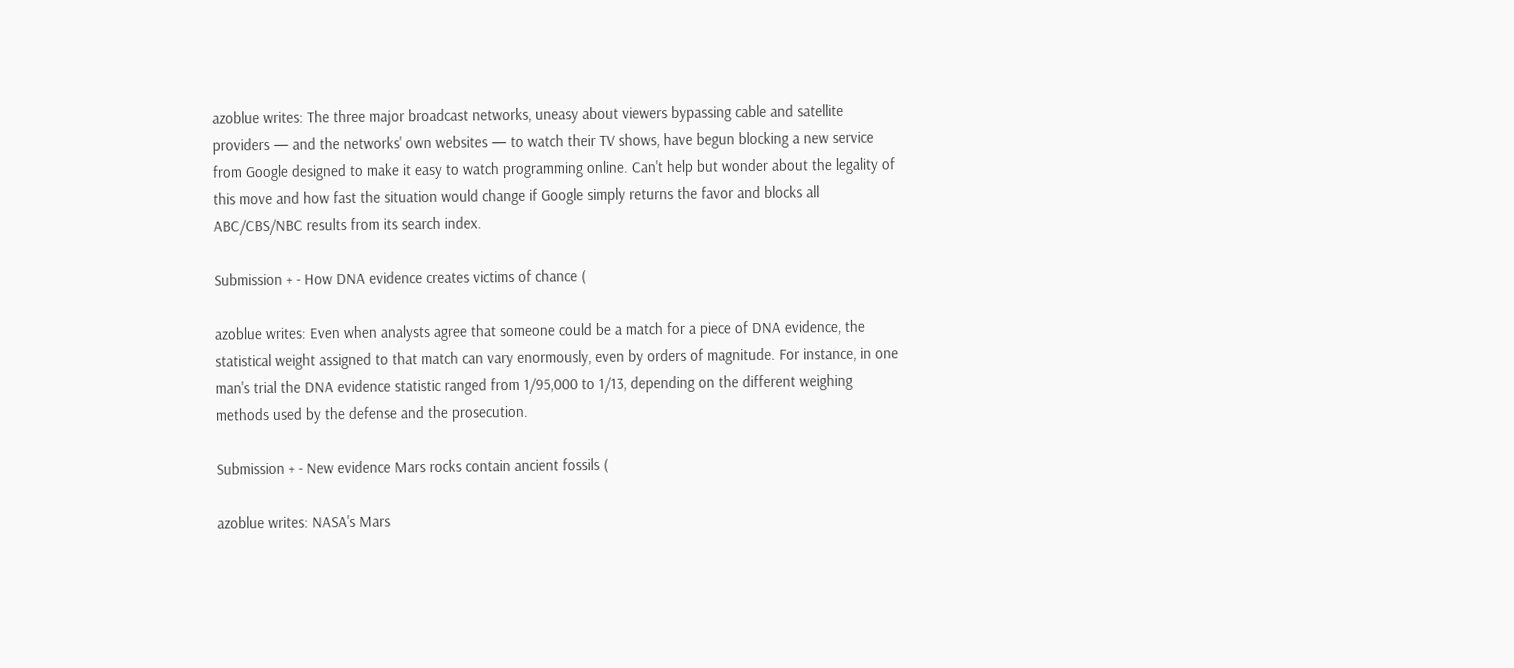azoblue writes: The three major broadcast networks, uneasy about viewers bypassing cable and satellite providers — and the networks' own websites — to watch their TV shows, have begun blocking a new service from Google designed to make it easy to watch programming online. Can't help but wonder about the legality of this move and how fast the situation would change if Google simply returns the favor and blocks all ABC/CBS/NBC results from its search index.

Submission + - How DNA evidence creates victims of chance (

azoblue writes: Even when analysts agree that someone could be a match for a piece of DNA evidence, the statistical weight assigned to that match can vary enormously, even by orders of magnitude. For instance, in one man's trial the DNA evidence statistic ranged from 1/95,000 to 1/13, depending on the different weighing methods used by the defense and the prosecution.

Submission + - New evidence Mars rocks contain ancient fossils (

azoblue writes: NASA's Mars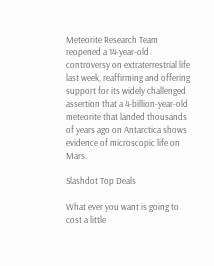Meteorite Research Team reopened a 14-year-old controversy on extraterrestrial life last week, reaffirming and offering support for its widely challenged assertion that a 4-billion-year-old meteorite that landed thousands of years ago on Antarctica shows evidence of microscopic life on Mars.

Slashdot Top Deals

What ever you want is going to cost a little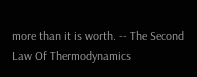more than it is worth. -- The Second Law Of Thermodynamics